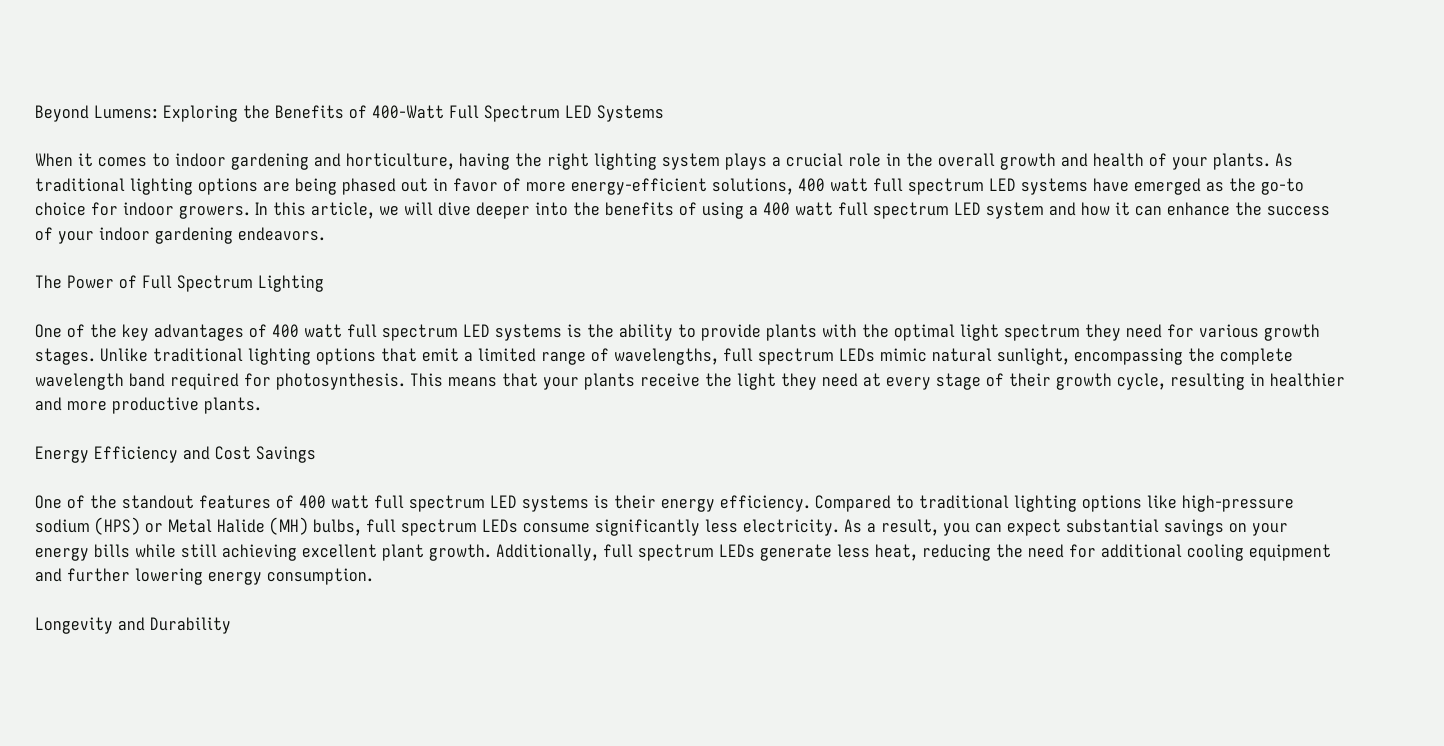Beyond Lumens: Exploring the Benefits of 400-Watt Full Spectrum LED Systems

When it comes to indoor gardening and horticulture, having the right lighting system plays a crucial role in the overall growth and health of your plants. As traditional lighting options are being phased out in favor of more energy-efficient solutions, 400 watt full spectrum LED systems have emerged as the go-to choice for indoor growers. In this article, we will dive deeper into the benefits of using a 400 watt full spectrum LED system and how it can enhance the success of your indoor gardening endeavors.

The Power of Full Spectrum Lighting

One of the key advantages of 400 watt full spectrum LED systems is the ability to provide plants with the optimal light spectrum they need for various growth stages. Unlike traditional lighting options that emit a limited range of wavelengths, full spectrum LEDs mimic natural sunlight, encompassing the complete wavelength band required for photosynthesis. This means that your plants receive the light they need at every stage of their growth cycle, resulting in healthier and more productive plants.

Energy Efficiency and Cost Savings

One of the standout features of 400 watt full spectrum LED systems is their energy efficiency. Compared to traditional lighting options like high-pressure sodium (HPS) or Metal Halide (MH) bulbs, full spectrum LEDs consume significantly less electricity. As a result, you can expect substantial savings on your energy bills while still achieving excellent plant growth. Additionally, full spectrum LEDs generate less heat, reducing the need for additional cooling equipment and further lowering energy consumption.

Longevity and Durability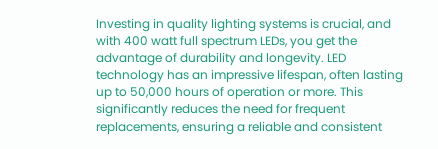Investing in quality lighting systems is crucial, and with 400 watt full spectrum LEDs, you get the advantage of durability and longevity. LED technology has an impressive lifespan, often lasting up to 50,000 hours of operation or more. This significantly reduces the need for frequent replacements, ensuring a reliable and consistent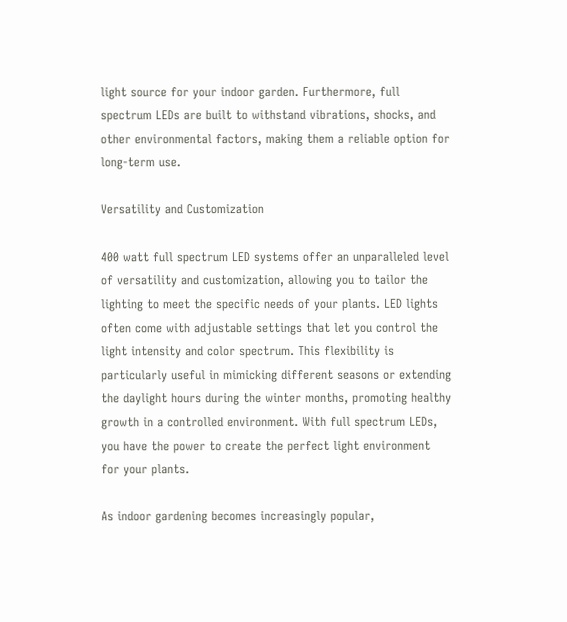light source for your indoor garden. Furthermore, full spectrum LEDs are built to withstand vibrations, shocks, and other environmental factors, making them a reliable option for long-term use.

Versatility and Customization

400 watt full spectrum LED systems offer an unparalleled level of versatility and customization, allowing you to tailor the lighting to meet the specific needs of your plants. LED lights often come with adjustable settings that let you control the light intensity and color spectrum. This flexibility is particularly useful in mimicking different seasons or extending the daylight hours during the winter months, promoting healthy growth in a controlled environment. With full spectrum LEDs, you have the power to create the perfect light environment for your plants.

As indoor gardening becomes increasingly popular,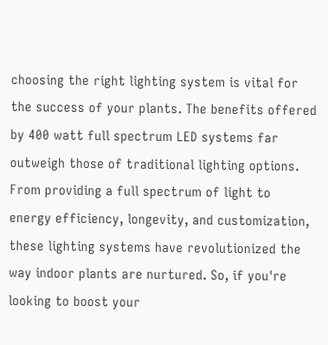choosing the right lighting system is vital for the success of your plants. The benefits offered by 400 watt full spectrum LED systems far outweigh those of traditional lighting options. From providing a full spectrum of light to energy efficiency, longevity, and customization, these lighting systems have revolutionized the way indoor plants are nurtured. So, if you're looking to boost your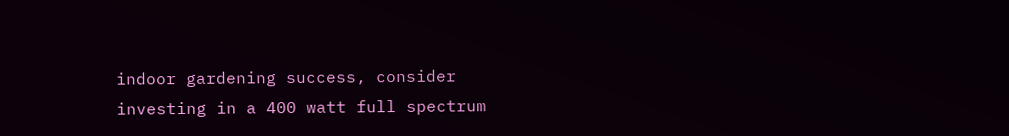indoor gardening success, consider investing in a 400 watt full spectrum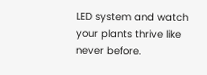LED system and watch your plants thrive like never before.